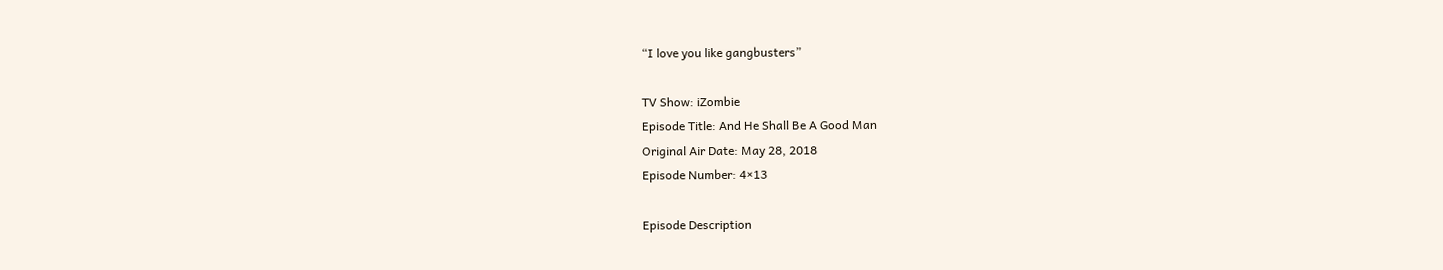“I love you like gangbusters”

TV Show: iZombie
Episode Title: And He Shall Be A Good Man
Original Air Date: May 28, 2018
Episode Number: 4×13

Episode Description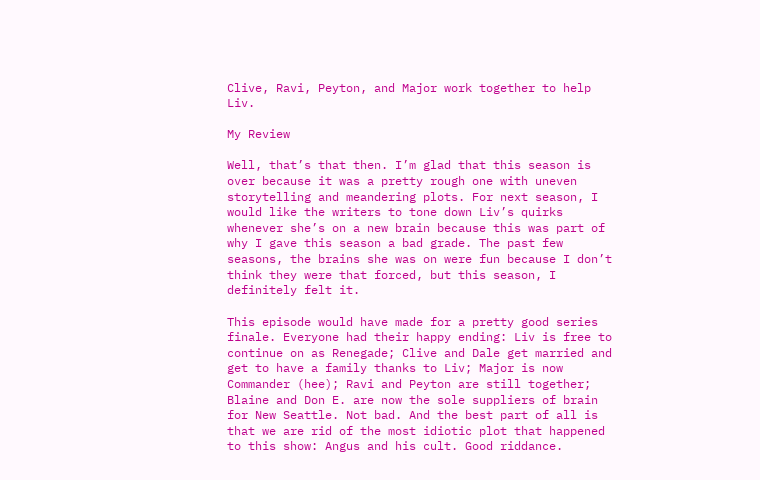Clive, Ravi, Peyton, and Major work together to help Liv.

My Review

Well, that’s that then. I’m glad that this season is over because it was a pretty rough one with uneven storytelling and meandering plots. For next season, I would like the writers to tone down Liv’s quirks whenever she’s on a new brain because this was part of why I gave this season a bad grade. The past few seasons, the brains she was on were fun because I don’t think they were that forced, but this season, I definitely felt it.

This episode would have made for a pretty good series finale. Everyone had their happy ending: Liv is free to continue on as Renegade; Clive and Dale get married and get to have a family thanks to Liv; Major is now Commander (hee); Ravi and Peyton are still together; Blaine and Don E. are now the sole suppliers of brain for New Seattle. Not bad. And the best part of all is that we are rid of the most idiotic plot that happened to this show: Angus and his cult. Good riddance.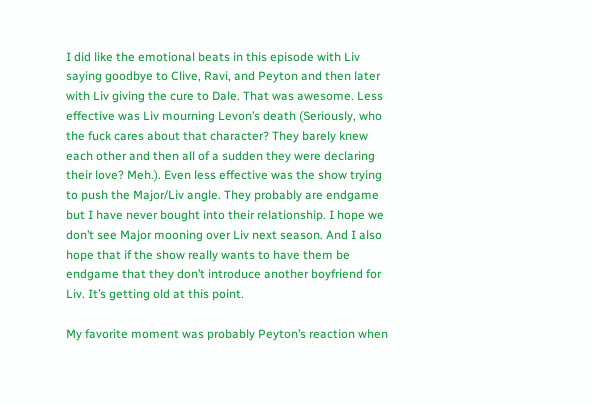I did like the emotional beats in this episode with Liv saying goodbye to Clive, Ravi, and Peyton and then later with Liv giving the cure to Dale. That was awesome. Less effective was Liv mourning Levon’s death (Seriously, who the fuck cares about that character? They barely knew each other and then all of a sudden they were declaring their love? Meh.). Even less effective was the show trying to push the Major/Liv angle. They probably are endgame but I have never bought into their relationship. I hope we don’t see Major mooning over Liv next season. And I also hope that if the show really wants to have them be endgame that they don’t introduce another boyfriend for Liv. It’s getting old at this point.

My favorite moment was probably Peyton’s reaction when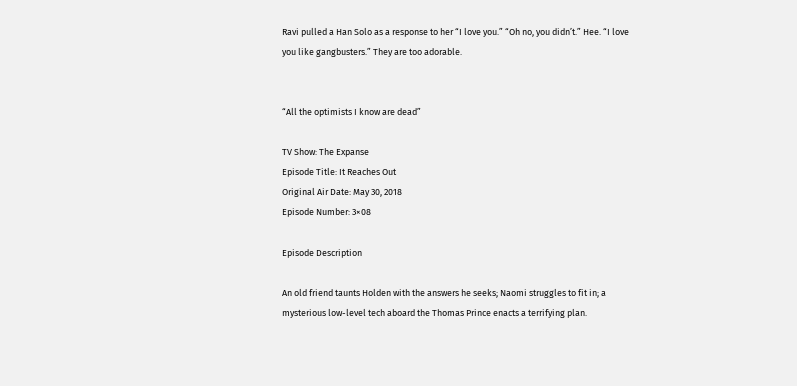Ravi pulled a Han Solo as a response to her “I love you.” “Oh no, you didn’t.” Hee. “I love you like gangbusters.” They are too adorable.


“All the optimists I know are dead”

TV Show: The Expanse
Episode Title: It Reaches Out
Original Air Date: May 30, 2018
Episode Number: 3×08

Episode Description

An old friend taunts Holden with the answers he seeks; Naomi struggles to fit in; a mysterious low-level tech aboard the Thomas Prince enacts a terrifying plan.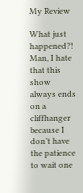My Review

What just happened?! Man, I hate that this show always ends on a cliffhanger because I don’t have the patience to wait one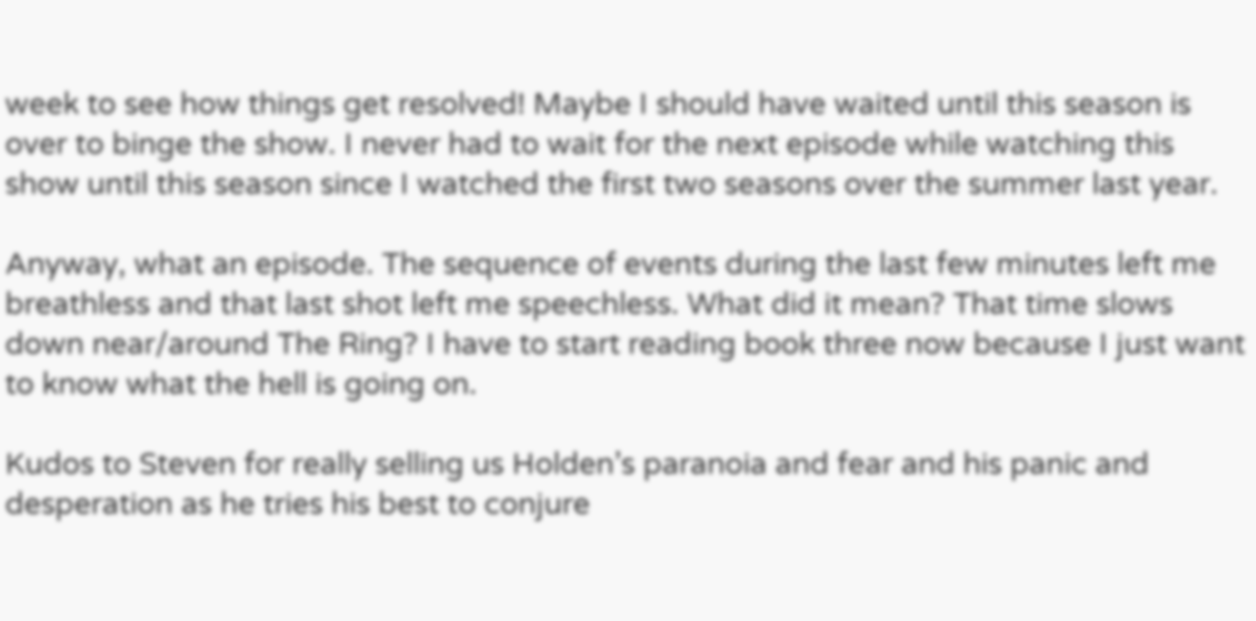week to see how things get resolved! Maybe I should have waited until this season is over to binge the show. I never had to wait for the next episode while watching this show until this season since I watched the first two seasons over the summer last year.

Anyway, what an episode. The sequence of events during the last few minutes left me breathless and that last shot left me speechless. What did it mean? That time slows down near/around The Ring? I have to start reading book three now because I just want to know what the hell is going on.

Kudos to Steven for really selling us Holden’s paranoia and fear and his panic and desperation as he tries his best to conjure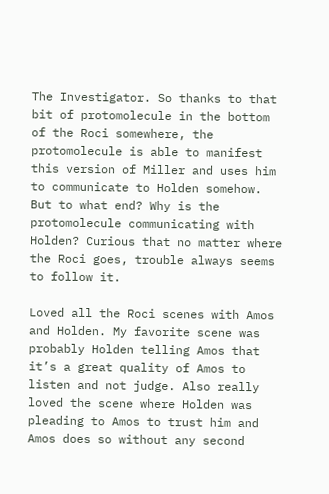The Investigator. So thanks to that bit of protomolecule in the bottom of the Roci somewhere, the protomolecule is able to manifest this version of Miller and uses him to communicate to Holden somehow. But to what end? Why is the protomolecule communicating with Holden? Curious that no matter where the Roci goes, trouble always seems to follow it.

Loved all the Roci scenes with Amos and Holden. My favorite scene was probably Holden telling Amos that it’s a great quality of Amos to listen and not judge. Also really loved the scene where Holden was pleading to Amos to trust him and Amos does so without any second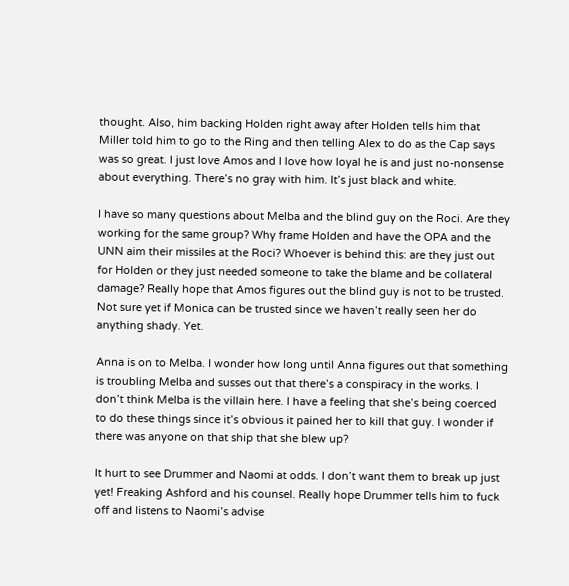thought. Also, him backing Holden right away after Holden tells him that Miller told him to go to the Ring and then telling Alex to do as the Cap says was so great. I just love Amos and I love how loyal he is and just no-nonsense about everything. There’s no gray with him. It’s just black and white.

I have so many questions about Melba and the blind guy on the Roci. Are they working for the same group? Why frame Holden and have the OPA and the UNN aim their missiles at the Roci? Whoever is behind this: are they just out for Holden or they just needed someone to take the blame and be collateral damage? Really hope that Amos figures out the blind guy is not to be trusted. Not sure yet if Monica can be trusted since we haven’t really seen her do anything shady. Yet.

Anna is on to Melba. I wonder how long until Anna figures out that something is troubling Melba and susses out that there’s a conspiracy in the works. I don’t think Melba is the villain here. I have a feeling that she’s being coerced to do these things since it’s obvious it pained her to kill that guy. I wonder if there was anyone on that ship that she blew up?

It hurt to see Drummer and Naomi at odds. I don’t want them to break up just yet! Freaking Ashford and his counsel. Really hope Drummer tells him to fuck off and listens to Naomi’s advise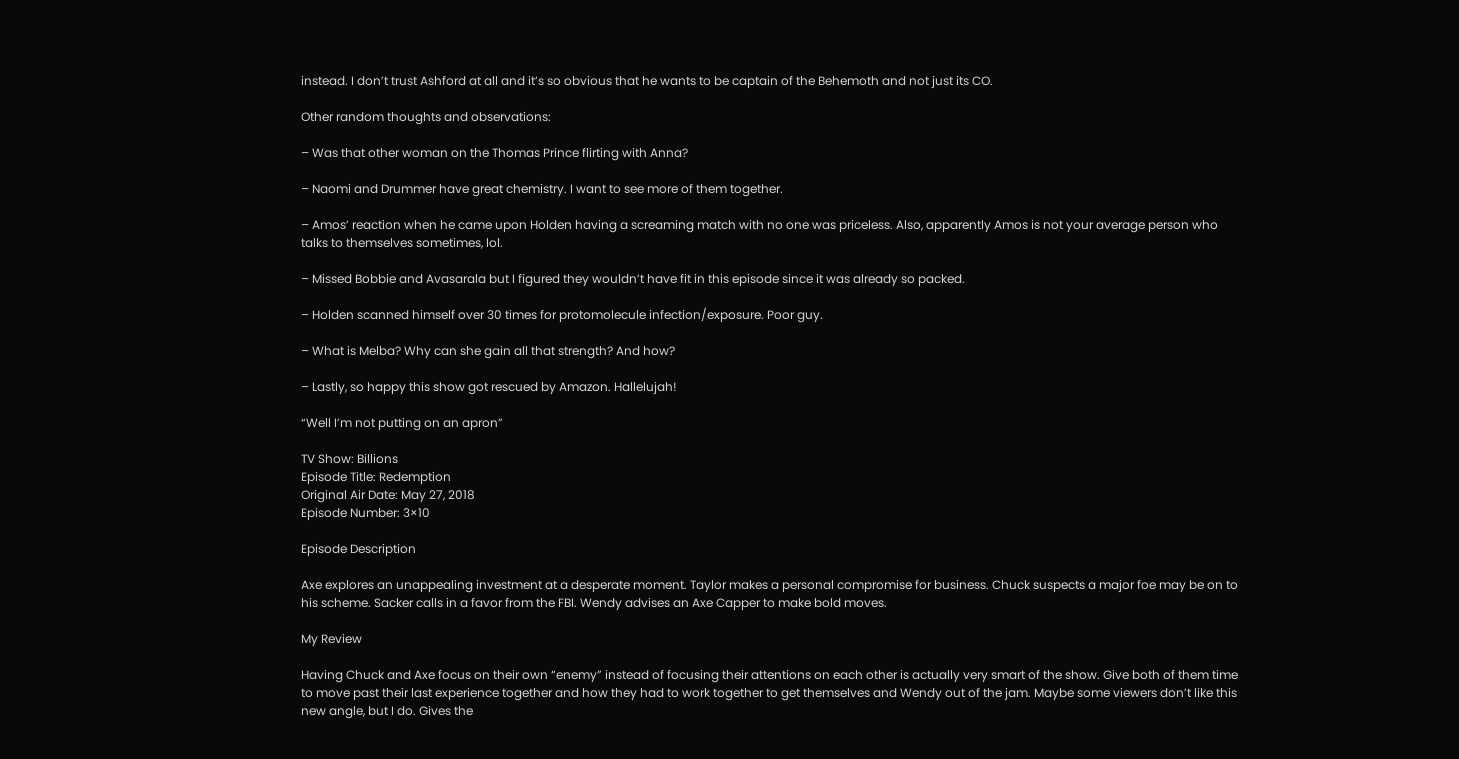instead. I don’t trust Ashford at all and it’s so obvious that he wants to be captain of the Behemoth and not just its CO.

Other random thoughts and observations:

– Was that other woman on the Thomas Prince flirting with Anna?

– Naomi and Drummer have great chemistry. I want to see more of them together.

– Amos’ reaction when he came upon Holden having a screaming match with no one was priceless. Also, apparently Amos is not your average person who talks to themselves sometimes, lol.

– Missed Bobbie and Avasarala but I figured they wouldn’t have fit in this episode since it was already so packed.

– Holden scanned himself over 30 times for protomolecule infection/exposure. Poor guy.

– What is Melba? Why can she gain all that strength? And how?

– Lastly, so happy this show got rescued by Amazon. Hallelujah!

“Well I’m not putting on an apron”

TV Show: Billions
Episode Title: Redemption
Original Air Date: May 27, 2018
Episode Number: 3×10

Episode Description

Axe explores an unappealing investment at a desperate moment. Taylor makes a personal compromise for business. Chuck suspects a major foe may be on to his scheme. Sacker calls in a favor from the FBI. Wendy advises an Axe Capper to make bold moves.

My Review

Having Chuck and Axe focus on their own “enemy” instead of focusing their attentions on each other is actually very smart of the show. Give both of them time to move past their last experience together and how they had to work together to get themselves and Wendy out of the jam. Maybe some viewers don’t like this new angle, but I do. Gives the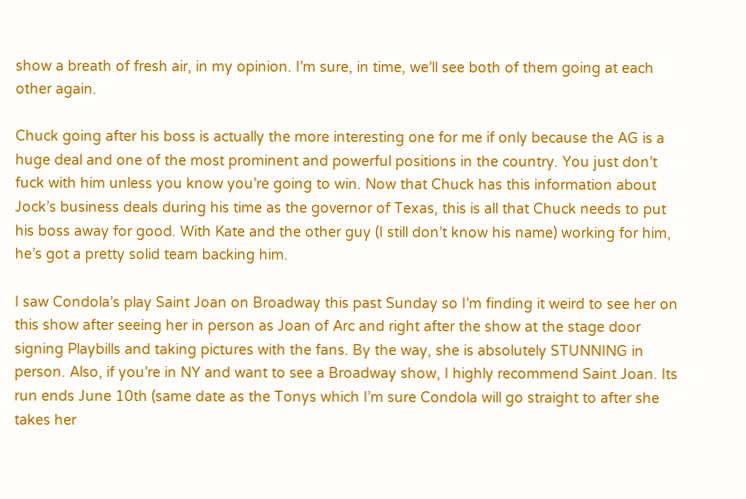show a breath of fresh air, in my opinion. I’m sure, in time, we’ll see both of them going at each other again.

Chuck going after his boss is actually the more interesting one for me if only because the AG is a huge deal and one of the most prominent and powerful positions in the country. You just don’t fuck with him unless you know you’re going to win. Now that Chuck has this information about Jock’s business deals during his time as the governor of Texas, this is all that Chuck needs to put his boss away for good. With Kate and the other guy (I still don’t know his name) working for him, he’s got a pretty solid team backing him.

I saw Condola’s play Saint Joan on Broadway this past Sunday so I’m finding it weird to see her on this show after seeing her in person as Joan of Arc and right after the show at the stage door signing Playbills and taking pictures with the fans. By the way, she is absolutely STUNNING in person. Also, if you’re in NY and want to see a Broadway show, I highly recommend Saint Joan. Its run ends June 10th (same date as the Tonys which I’m sure Condola will go straight to after she takes her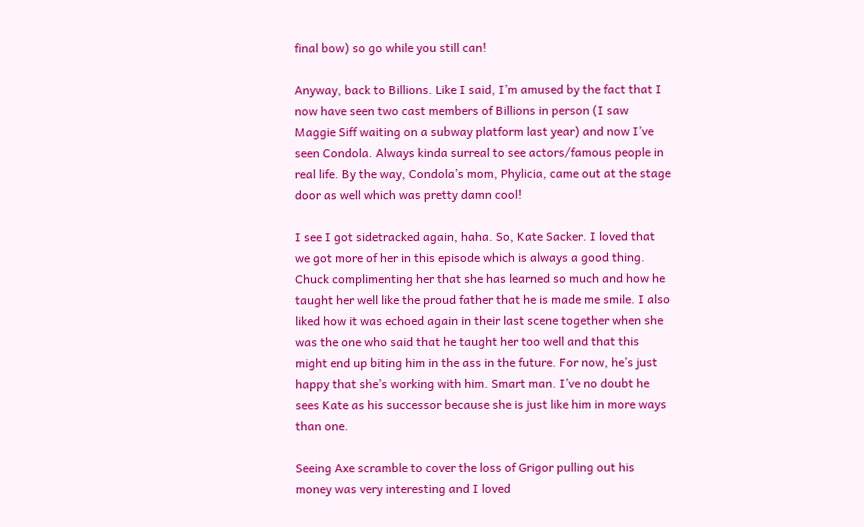final bow) so go while you still can!

Anyway, back to Billions. Like I said, I’m amused by the fact that I now have seen two cast members of Billions in person (I saw Maggie Siff waiting on a subway platform last year) and now I’ve seen Condola. Always kinda surreal to see actors/famous people in real life. By the way, Condola’s mom, Phylicia, came out at the stage door as well which was pretty damn cool!

I see I got sidetracked again, haha. So, Kate Sacker. I loved that we got more of her in this episode which is always a good thing. Chuck complimenting her that she has learned so much and how he taught her well like the proud father that he is made me smile. I also liked how it was echoed again in their last scene together when she was the one who said that he taught her too well and that this might end up biting him in the ass in the future. For now, he’s just happy that she’s working with him. Smart man. I’ve no doubt he sees Kate as his successor because she is just like him in more ways than one.

Seeing Axe scramble to cover the loss of Grigor pulling out his money was very interesting and I loved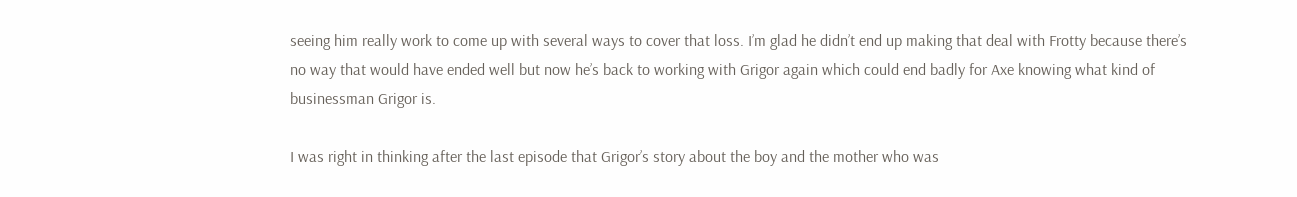seeing him really work to come up with several ways to cover that loss. I’m glad he didn’t end up making that deal with Frotty because there’s no way that would have ended well but now he’s back to working with Grigor again which could end badly for Axe knowing what kind of businessman Grigor is.

I was right in thinking after the last episode that Grigor’s story about the boy and the mother who was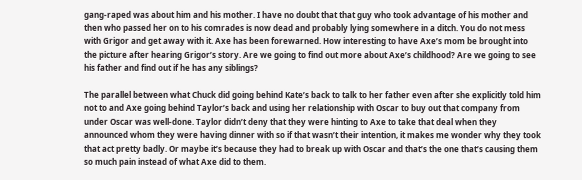gang-raped was about him and his mother. I have no doubt that that guy who took advantage of his mother and then who passed her on to his comrades is now dead and probably lying somewhere in a ditch. You do not mess with Grigor and get away with it. Axe has been forewarned. How interesting to have Axe’s mom be brought into the picture after hearing Grigor’s story. Are we going to find out more about Axe’s childhood? Are we going to see his father and find out if he has any siblings?

The parallel between what Chuck did going behind Kate’s back to talk to her father even after she explicitly told him not to and Axe going behind Taylor’s back and using her relationship with Oscar to buy out that company from under Oscar was well-done. Taylor didn’t deny that they were hinting to Axe to take that deal when they announced whom they were having dinner with so if that wasn’t their intention, it makes me wonder why they took that act pretty badly. Or maybe it’s because they had to break up with Oscar and that’s the one that’s causing them so much pain instead of what Axe did to them.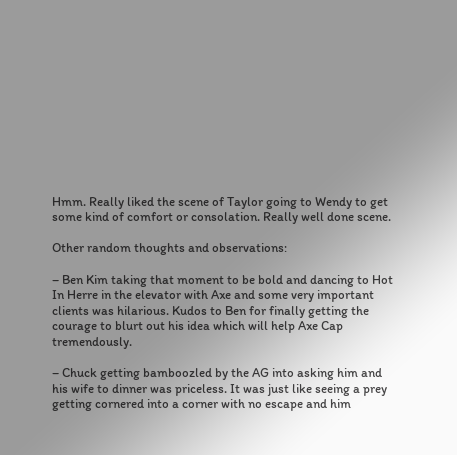Hmm. Really liked the scene of Taylor going to Wendy to get some kind of comfort or consolation. Really well done scene.

Other random thoughts and observations:

– Ben Kim taking that moment to be bold and dancing to Hot In Herre in the elevator with Axe and some very important clients was hilarious. Kudos to Ben for finally getting the courage to blurt out his idea which will help Axe Cap tremendously.

– Chuck getting bamboozled by the AG into asking him and his wife to dinner was priceless. It was just like seeing a prey getting cornered into a corner with no escape and him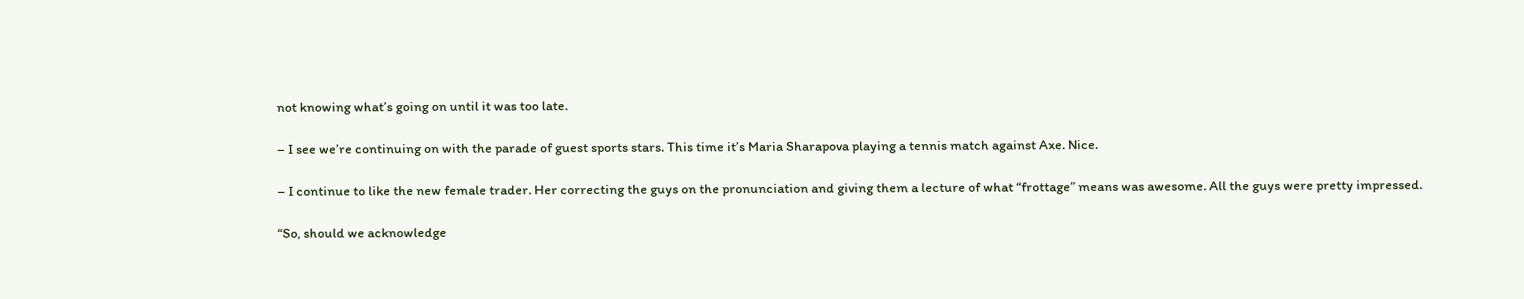not knowing what’s going on until it was too late.

– I see we’re continuing on with the parade of guest sports stars. This time it’s Maria Sharapova playing a tennis match against Axe. Nice.

– I continue to like the new female trader. Her correcting the guys on the pronunciation and giving them a lecture of what “frottage” means was awesome. All the guys were pretty impressed.

“So, should we acknowledge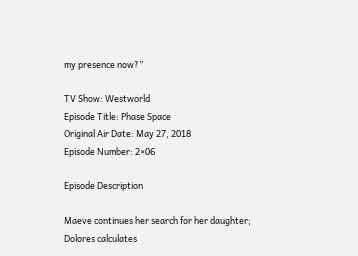my presence now?”

TV Show: Westworld
Episode Title: Phase Space
Original Air Date: May 27, 2018
Episode Number: 2×06

Episode Description

Maeve continues her search for her daughter; Dolores calculates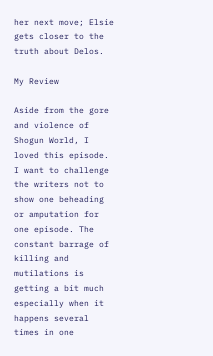her next move; Elsie gets closer to the truth about Delos.

My Review

Aside from the gore and violence of Shogun World, I loved this episode. I want to challenge the writers not to show one beheading or amputation for one episode. The constant barrage of killing and mutilations is getting a bit much especially when it happens several times in one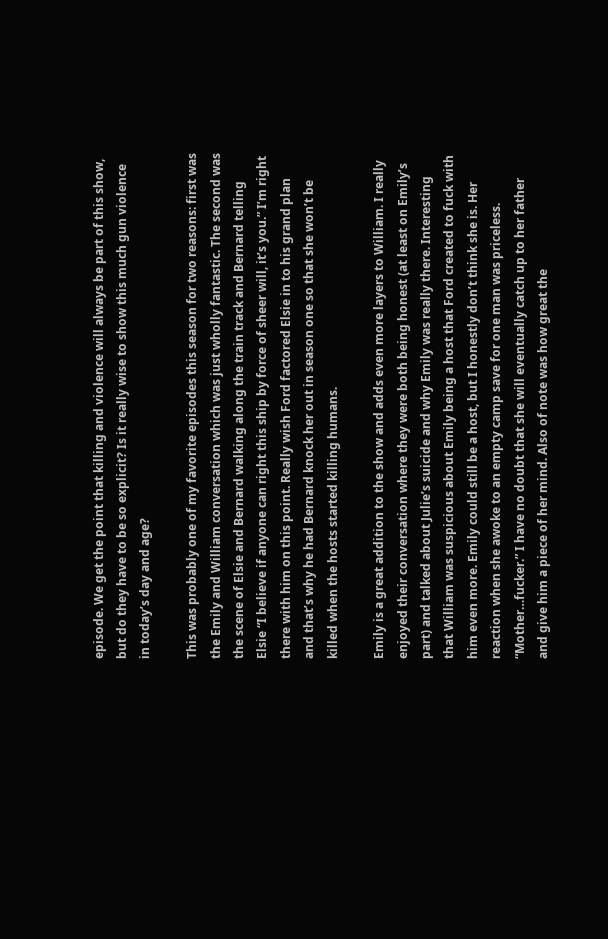episode. We get the point that killing and violence will always be part of this show, but do they have to be so explicit? Is it really wise to show this much gun violence in today’s day and age?

This was probably one of my favorite episodes this season for two reasons: first was the Emily and William conversation which was just wholly fantastic. The second was the scene of Elsie and Bernard walking along the train track and Bernard telling Elsie “I believe if anyone can right this ship by force of sheer will, it’s you.” I’m right there with him on this point. Really wish Ford factored Elsie in to his grand plan and that’s why he had Bernard knock her out in season one so that she won’t be killed when the hosts started killing humans.

Emily is a great addition to the show and adds even more layers to William. I really enjoyed their conversation where they were both being honest (at least on Emily’s part) and talked about Julie’s suicide and why Emily was really there. Interesting that William was suspicious about Emily being a host that Ford created to fuck with him even more. Emily could still be a host, but I honestly don’t think she is. Her reaction when she awoke to an empty camp save for one man was priceless. “Mother…fucker.” I have no doubt that she will eventually catch up to her father and give him a piece of her mind. Also of note was how great the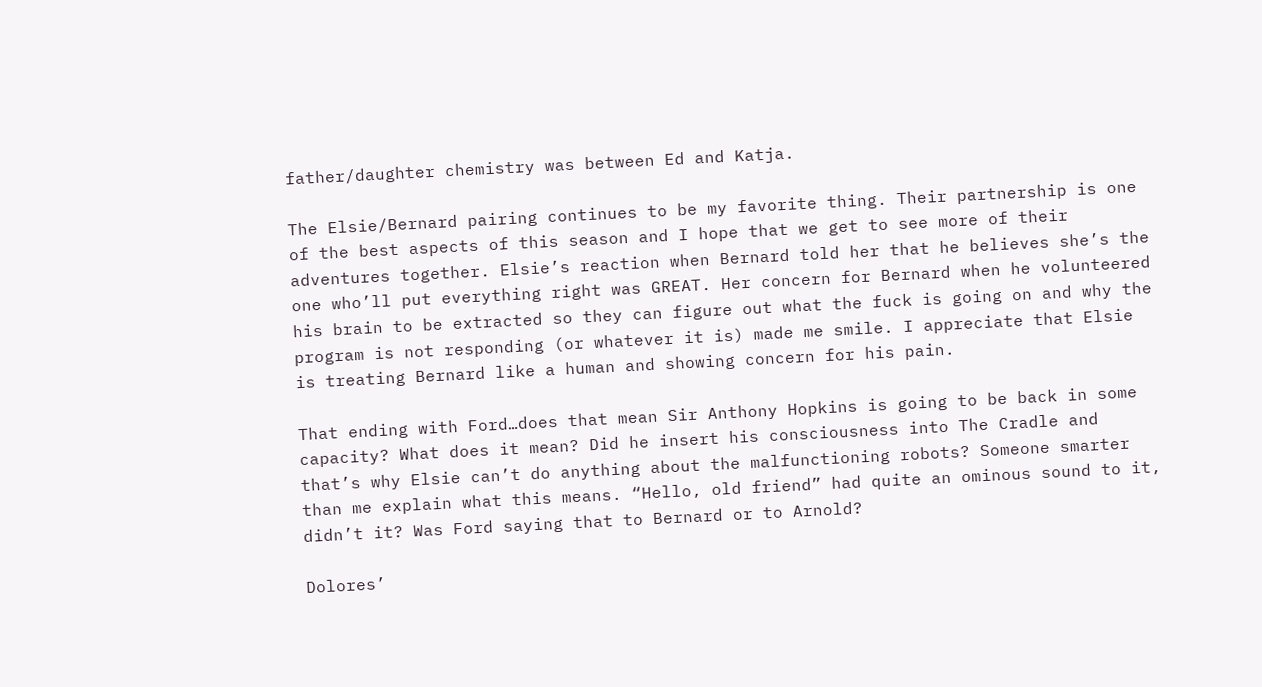father/daughter chemistry was between Ed and Katja.

The Elsie/Bernard pairing continues to be my favorite thing. Their partnership is one of the best aspects of this season and I hope that we get to see more of their adventures together. Elsie’s reaction when Bernard told her that he believes she’s the one who’ll put everything right was GREAT. Her concern for Bernard when he volunteered his brain to be extracted so they can figure out what the fuck is going on and why the program is not responding (or whatever it is) made me smile. I appreciate that Elsie is treating Bernard like a human and showing concern for his pain.

That ending with Ford…does that mean Sir Anthony Hopkins is going to be back in some capacity? What does it mean? Did he insert his consciousness into The Cradle and that’s why Elsie can’t do anything about the malfunctioning robots? Someone smarter than me explain what this means. “Hello, old friend” had quite an ominous sound to it, didn’t it? Was Ford saying that to Bernard or to Arnold?

Dolores’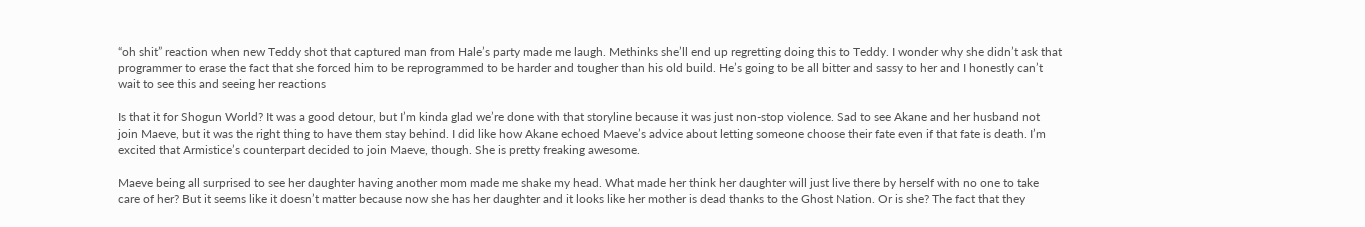“oh shit” reaction when new Teddy shot that captured man from Hale’s party made me laugh. Methinks she’ll end up regretting doing this to Teddy. I wonder why she didn’t ask that programmer to erase the fact that she forced him to be reprogrammed to be harder and tougher than his old build. He’s going to be all bitter and sassy to her and I honestly can’t wait to see this and seeing her reactions

Is that it for Shogun World? It was a good detour, but I’m kinda glad we’re done with that storyline because it was just non-stop violence. Sad to see Akane and her husband not join Maeve, but it was the right thing to have them stay behind. I did like how Akane echoed Maeve’s advice about letting someone choose their fate even if that fate is death. I’m excited that Armistice’s counterpart decided to join Maeve, though. She is pretty freaking awesome.

Maeve being all surprised to see her daughter having another mom made me shake my head. What made her think her daughter will just live there by herself with no one to take care of her? But it seems like it doesn’t matter because now she has her daughter and it looks like her mother is dead thanks to the Ghost Nation. Or is she? The fact that they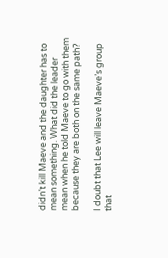didn’t kill Maeve and the daughter has to mean something. What did the leader mean when he told Maeve to go with them because they are both on the same path?

I doubt that Lee will leave Maeve’s group that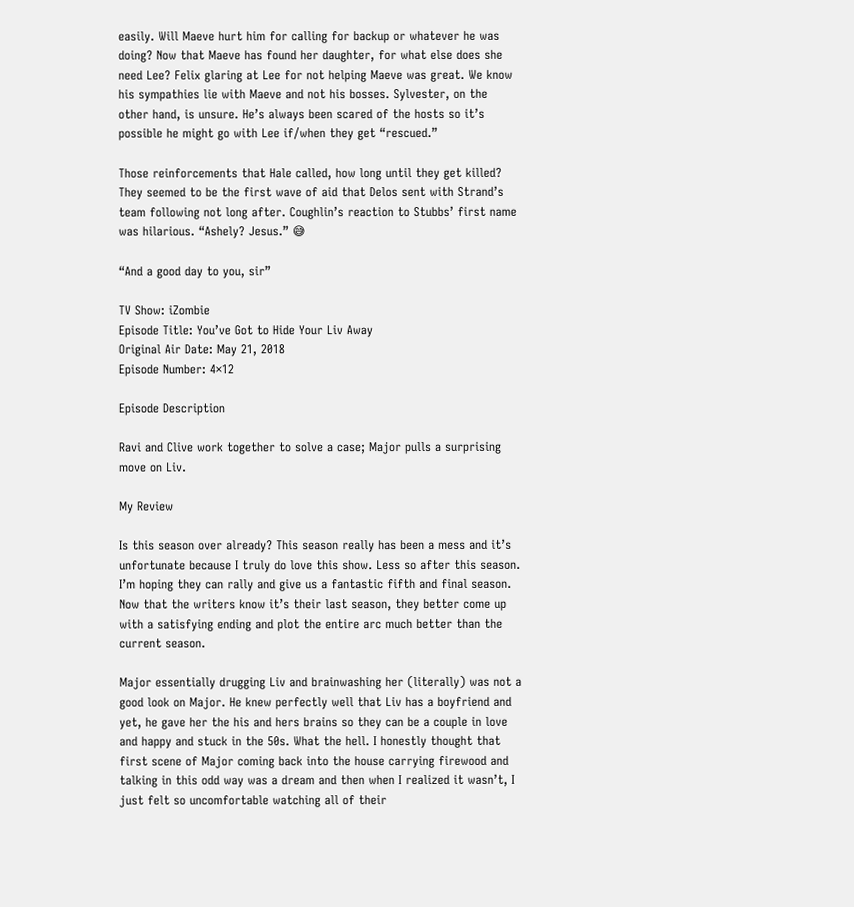easily. Will Maeve hurt him for calling for backup or whatever he was doing? Now that Maeve has found her daughter, for what else does she need Lee? Felix glaring at Lee for not helping Maeve was great. We know his sympathies lie with Maeve and not his bosses. Sylvester, on the other hand, is unsure. He’s always been scared of the hosts so it’s possible he might go with Lee if/when they get “rescued.”

Those reinforcements that Hale called, how long until they get killed? They seemed to be the first wave of aid that Delos sent with Strand’s team following not long after. Coughlin’s reaction to Stubbs’ first name was hilarious. “Ashely? Jesus.” 😅

“And a good day to you, sir”

TV Show: iZombie
Episode Title: You’ve Got to Hide Your Liv Away
Original Air Date: May 21, 2018
Episode Number: 4×12

Episode Description

Ravi and Clive work together to solve a case; Major pulls a surprising move on Liv.

My Review

Is this season over already? This season really has been a mess and it’s unfortunate because I truly do love this show. Less so after this season. I’m hoping they can rally and give us a fantastic fifth and final season. Now that the writers know it’s their last season, they better come up with a satisfying ending and plot the entire arc much better than the current season.

Major essentially drugging Liv and brainwashing her (literally) was not a good look on Major. He knew perfectly well that Liv has a boyfriend and yet, he gave her the his and hers brains so they can be a couple in love and happy and stuck in the 50s. What the hell. I honestly thought that first scene of Major coming back into the house carrying firewood and talking in this odd way was a dream and then when I realized it wasn’t, I just felt so uncomfortable watching all of their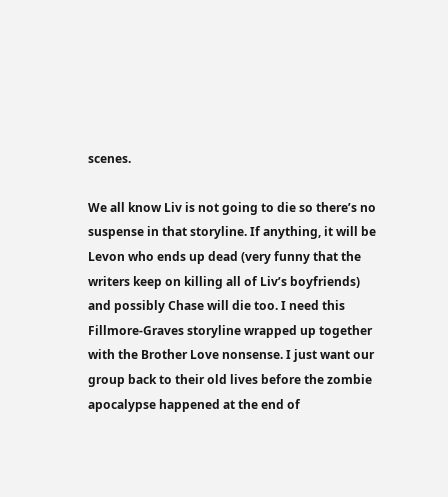scenes.

We all know Liv is not going to die so there’s no suspense in that storyline. If anything, it will be Levon who ends up dead (very funny that the writers keep on killing all of Liv’s boyfriends) and possibly Chase will die too. I need this Fillmore-Graves storyline wrapped up together with the Brother Love nonsense. I just want our group back to their old lives before the zombie apocalypse happened at the end of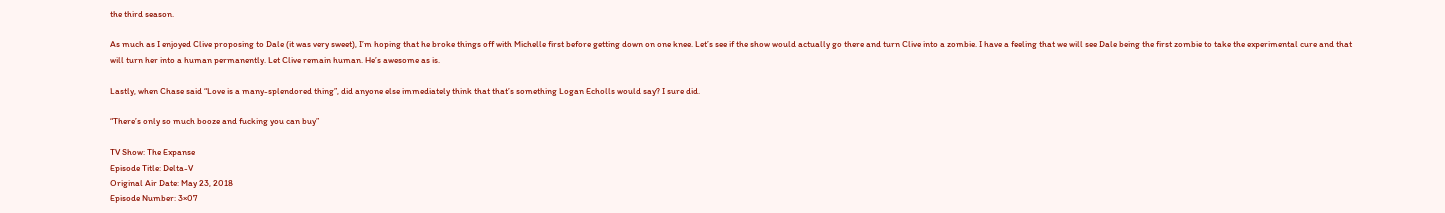the third season.

As much as I enjoyed Clive proposing to Dale (it was very sweet), I’m hoping that he broke things off with Michelle first before getting down on one knee. Let’s see if the show would actually go there and turn Clive into a zombie. I have a feeling that we will see Dale being the first zombie to take the experimental cure and that will turn her into a human permanently. Let Clive remain human. He’s awesome as is.

Lastly, when Chase said “Love is a many-splendored thing”, did anyone else immediately think that that’s something Logan Echolls would say? I sure did.

“There’s only so much booze and fucking you can buy”

TV Show: The Expanse
Episode Title: Delta-V
Original Air Date: May 23, 2018
Episode Number: 3×07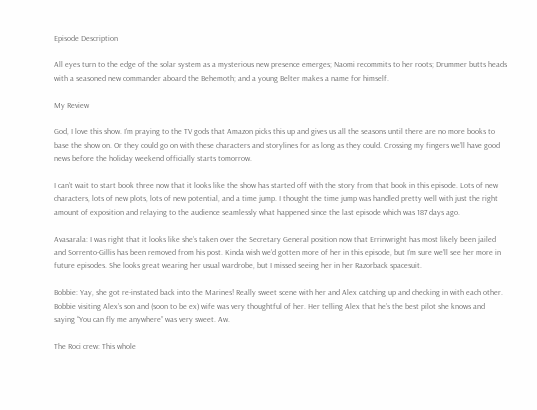Episode Description

All eyes turn to the edge of the solar system as a mysterious new presence emerges; Naomi recommits to her roots; Drummer butts heads with a seasoned new commander aboard the Behemoth; and a young Belter makes a name for himself.

My Review

God, I love this show. I’m praying to the TV gods that Amazon picks this up and gives us all the seasons until there are no more books to base the show on. Or they could go on with these characters and storylines for as long as they could. Crossing my fingers we’ll have good news before the holiday weekend officially starts tomorrow.

I can’t wait to start book three now that it looks like the show has started off with the story from that book in this episode. Lots of new characters, lots of new plots, lots of new potential, and a time jump. I thought the time jump was handled pretty well with just the right amount of exposition and relaying to the audience seamlessly what happened since the last episode which was 187 days ago.

Avasarala: I was right that it looks like she’s taken over the Secretary General position now that Errinwright has most likely been jailed and Sorrento-Gillis has been removed from his post. Kinda wish we’d gotten more of her in this episode, but I’m sure we’ll see her more in future episodes. She looks great wearing her usual wardrobe, but I missed seeing her in her Razorback spacesuit.

Bobbie: Yay, she got re-instated back into the Marines! Really sweet scene with her and Alex catching up and checking in with each other. Bobbie visiting Alex’s son and (soon to be ex) wife was very thoughtful of her. Her telling Alex that he’s the best pilot she knows and saying “You can fly me anywhere” was very sweet. Aw.

The Roci crew: This whole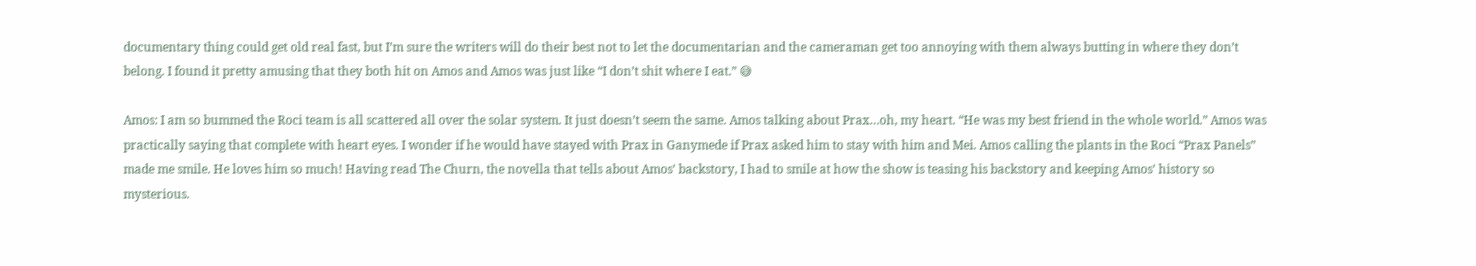documentary thing could get old real fast, but I’m sure the writers will do their best not to let the documentarian and the cameraman get too annoying with them always butting in where they don’t belong. I found it pretty amusing that they both hit on Amos and Amos was just like “I don’t shit where I eat.” 😅

Amos: I am so bummed the Roci team is all scattered all over the solar system. It just doesn’t seem the same. Amos talking about Prax…oh, my heart. “He was my best friend in the whole world.” Amos was practically saying that complete with heart eyes. I wonder if he would have stayed with Prax in Ganymede if Prax asked him to stay with him and Mei. Amos calling the plants in the Roci “Prax Panels” made me smile. He loves him so much! Having read The Churn, the novella that tells about Amos’ backstory, I had to smile at how the show is teasing his backstory and keeping Amos’ history so mysterious.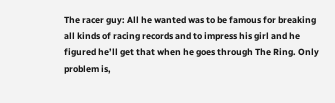The racer guy: All he wanted was to be famous for breaking all kinds of racing records and to impress his girl and he figured he’ll get that when he goes through The Ring. Only problem is,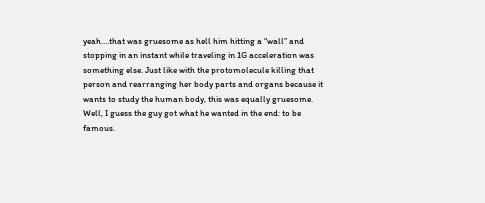yeah….that was gruesome as hell him hitting a “wall” and stopping in an instant while traveling in 1G acceleration was something else. Just like with the protomolecule killing that person and rearranging her body parts and organs because it wants to study the human body, this was equally gruesome. Well, I guess the guy got what he wanted in the end: to be famous.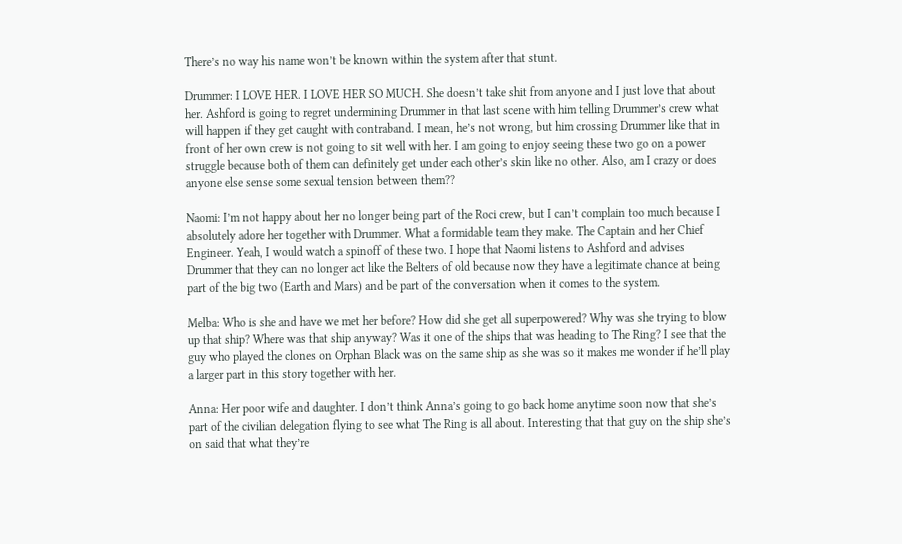There’s no way his name won’t be known within the system after that stunt.

Drummer: I LOVE HER. I LOVE HER SO MUCH. She doesn’t take shit from anyone and I just love that about her. Ashford is going to regret undermining Drummer in that last scene with him telling Drummer’s crew what will happen if they get caught with contraband. I mean, he’s not wrong, but him crossing Drummer like that in front of her own crew is not going to sit well with her. I am going to enjoy seeing these two go on a power struggle because both of them can definitely get under each other’s skin like no other. Also, am I crazy or does anyone else sense some sexual tension between them??

Naomi: I’m not happy about her no longer being part of the Roci crew, but I can’t complain too much because I absolutely adore her together with Drummer. What a formidable team they make. The Captain and her Chief Engineer. Yeah, I would watch a spinoff of these two. I hope that Naomi listens to Ashford and advises Drummer that they can no longer act like the Belters of old because now they have a legitimate chance at being part of the big two (Earth and Mars) and be part of the conversation when it comes to the system.

Melba: Who is she and have we met her before? How did she get all superpowered? Why was she trying to blow up that ship? Where was that ship anyway? Was it one of the ships that was heading to The Ring? I see that the guy who played the clones on Orphan Black was on the same ship as she was so it makes me wonder if he’ll play a larger part in this story together with her.

Anna: Her poor wife and daughter. I don’t think Anna’s going to go back home anytime soon now that she’s part of the civilian delegation flying to see what The Ring is all about. Interesting that that guy on the ship she’s on said that what they’re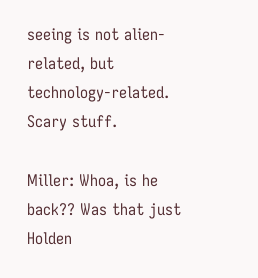seeing is not alien-related, but technology-related. Scary stuff.

Miller: Whoa, is he back?? Was that just Holden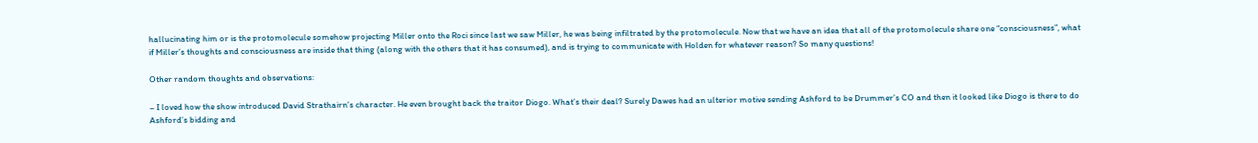hallucinating him or is the protomolecule somehow projecting Miller onto the Roci since last we saw Miller, he was being infiltrated by the protomolecule. Now that we have an idea that all of the protomolecule share one “consciousness”, what if Miller’s thoughts and consciousness are inside that thing (along with the others that it has consumed), and is trying to communicate with Holden for whatever reason? So many questions!

Other random thoughts and observations:

– I loved how the show introduced David Strathairn’s character. He even brought back the traitor Diogo. What’s their deal? Surely Dawes had an ulterior motive sending Ashford to be Drummer’s CO and then it looked like Diogo is there to do Ashford’s bidding and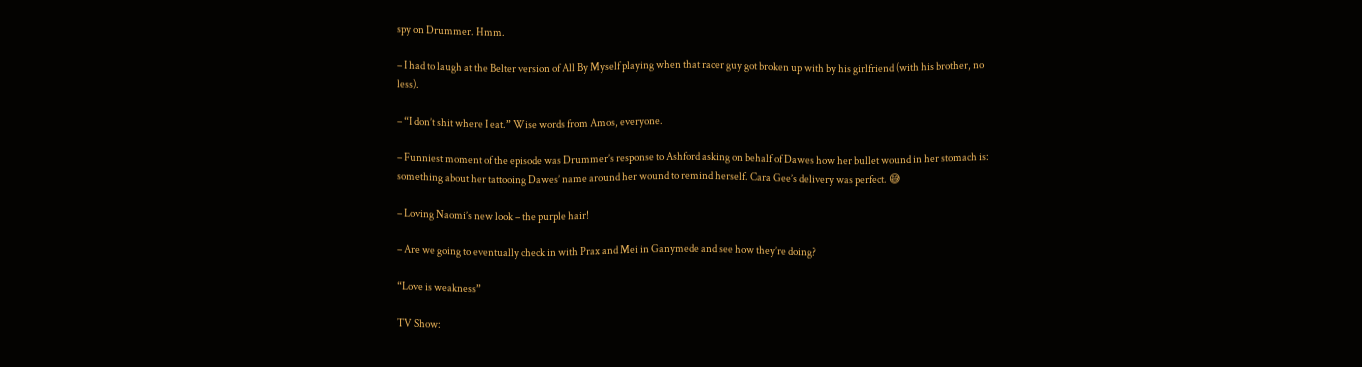spy on Drummer. Hmm.

– I had to laugh at the Belter version of All By Myself playing when that racer guy got broken up with by his girlfriend (with his brother, no less).

– “I don’t shit where I eat.” Wise words from Amos, everyone.

– Funniest moment of the episode was Drummer’s response to Ashford asking on behalf of Dawes how her bullet wound in her stomach is: something about her tattooing Dawes’ name around her wound to remind herself. Cara Gee’s delivery was perfect. 😅

– Loving Naomi’s new look – the purple hair!

– Are we going to eventually check in with Prax and Mei in Ganymede and see how they’re doing?

“Love is weakness”

TV Show: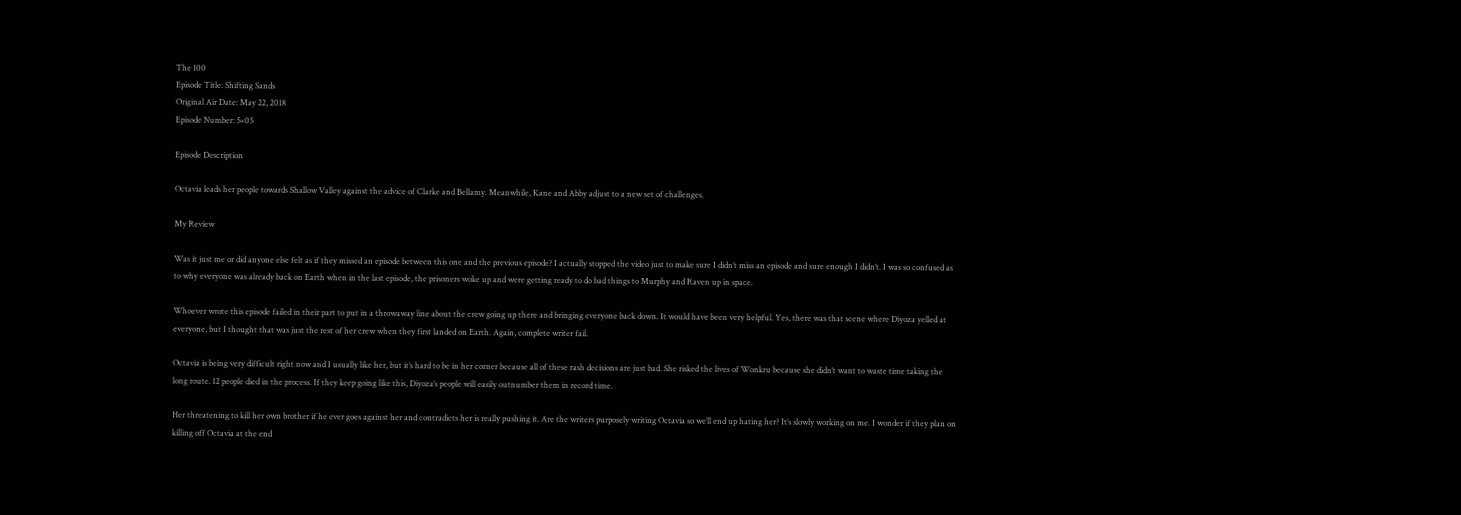The 100
Episode Title: Shifting Sands
Original Air Date: May 22, 2018
Episode Number: 5×05

Episode Description

Octavia leads her people towards Shallow Valley against the advice of Clarke and Bellamy. Meanwhile, Kane and Abby adjust to a new set of challenges.

My Review

Was it just me or did anyone else felt as if they missed an episode between this one and the previous episode? I actually stopped the video just to make sure I didn’t miss an episode and sure enough I didn’t. I was so confused as to why everyone was already back on Earth when in the last episode, the prisoners woke up and were getting ready to do bad things to Murphy and Raven up in space.

Whoever wrote this episode failed in their part to put in a throwaway line about the crew going up there and bringing everyone back down. It would have been very helpful. Yes, there was that scene where Diyoza yelled at everyone, but I thought that was just the rest of her crew when they first landed on Earth. Again, complete writer fail.

Octavia is being very difficult right now and I usually like her, but it’s hard to be in her corner because all of these rash decisions are just bad. She risked the lives of Wonkru because she didn’t want to waste time taking the long route. 12 people died in the process. If they keep going like this, Diyoza’s people will easily outnumber them in record time.

Her threatening to kill her own brother if he ever goes against her and contradicts her is really pushing it. Are the writers purposely writing Octavia so we’ll end up hating her? It’s slowly working on me. I wonder if they plan on killing off Octavia at the end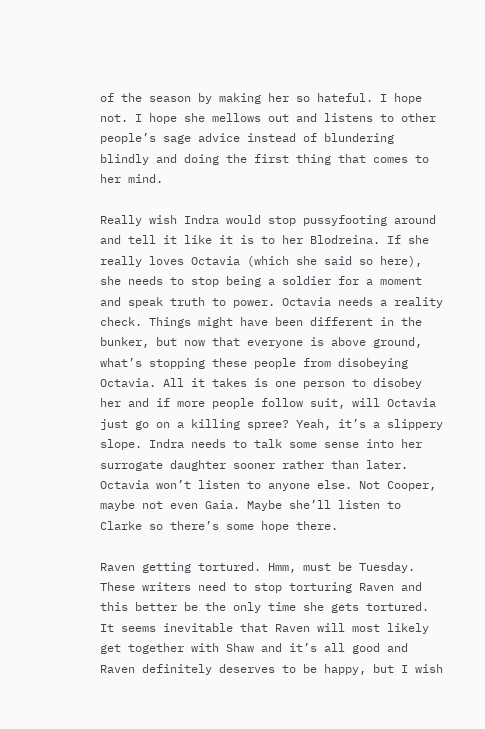of the season by making her so hateful. I hope not. I hope she mellows out and listens to other people’s sage advice instead of blundering blindly and doing the first thing that comes to her mind.

Really wish Indra would stop pussyfooting around and tell it like it is to her Blodreina. If she really loves Octavia (which she said so here), she needs to stop being a soldier for a moment and speak truth to power. Octavia needs a reality check. Things might have been different in the bunker, but now that everyone is above ground, what’s stopping these people from disobeying Octavia. All it takes is one person to disobey her and if more people follow suit, will Octavia just go on a killing spree? Yeah, it’s a slippery slope. Indra needs to talk some sense into her surrogate daughter sooner rather than later. Octavia won’t listen to anyone else. Not Cooper, maybe not even Gaia. Maybe she’ll listen to Clarke so there’s some hope there.

Raven getting tortured. Hmm, must be Tuesday. These writers need to stop torturing Raven and this better be the only time she gets tortured. It seems inevitable that Raven will most likely get together with Shaw and it’s all good and Raven definitely deserves to be happy, but I wish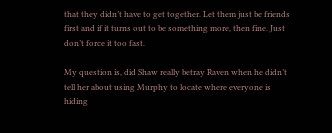that they didn’t have to get together. Let them just be friends first and if it turns out to be something more, then fine. Just don’t force it too fast.

My question is, did Shaw really betray Raven when he didn’t tell her about using Murphy to locate where everyone is hiding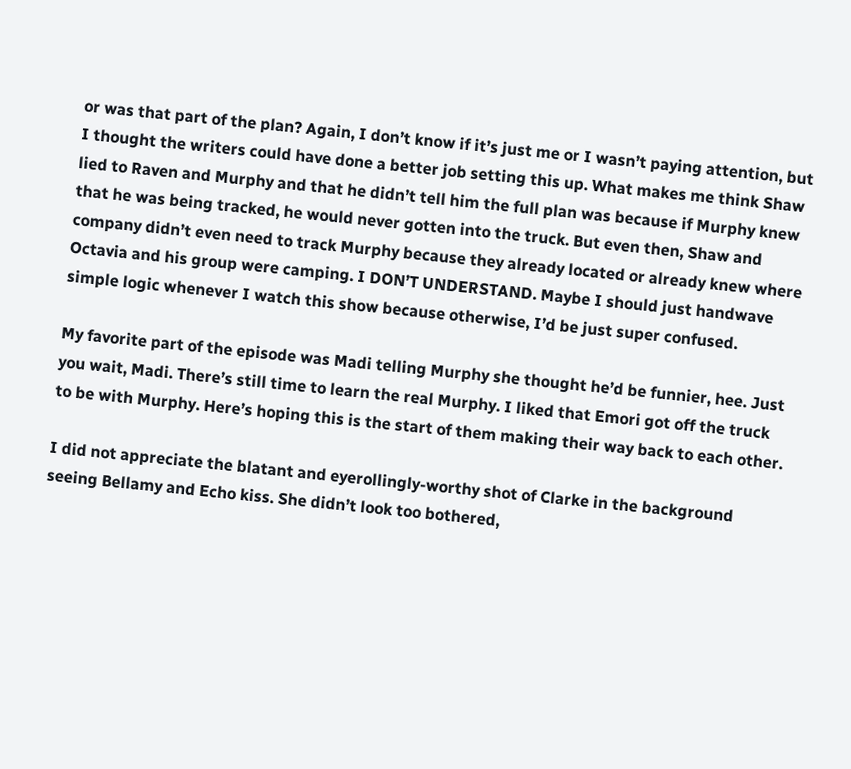or was that part of the plan? Again, I don’t know if it’s just me or I wasn’t paying attention, but I thought the writers could have done a better job setting this up. What makes me think Shaw lied to Raven and Murphy and that he didn’t tell him the full plan was because if Murphy knew that he was being tracked, he would never gotten into the truck. But even then, Shaw and company didn’t even need to track Murphy because they already located or already knew where Octavia and his group were camping. I DON’T UNDERSTAND. Maybe I should just handwave simple logic whenever I watch this show because otherwise, I’d be just super confused.

My favorite part of the episode was Madi telling Murphy she thought he’d be funnier, hee. Just you wait, Madi. There’s still time to learn the real Murphy. I liked that Emori got off the truck to be with Murphy. Here’s hoping this is the start of them making their way back to each other.

I did not appreciate the blatant and eyerollingly-worthy shot of Clarke in the background seeing Bellamy and Echo kiss. She didn’t look too bothered,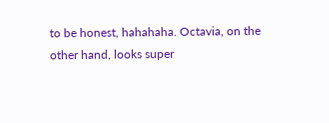to be honest, hahahaha. Octavia, on the other hand, looks super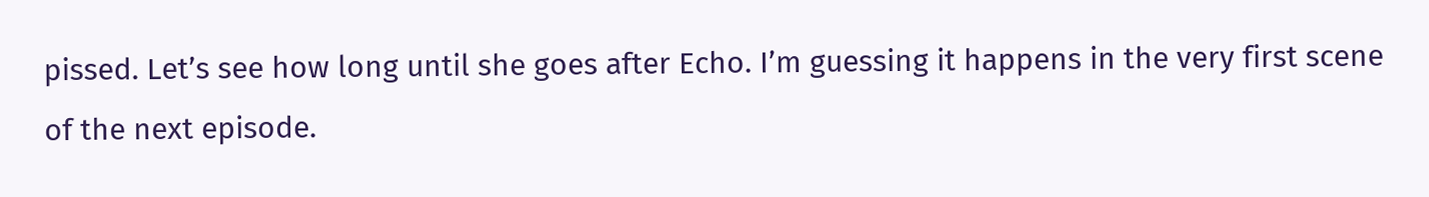pissed. Let’s see how long until she goes after Echo. I’m guessing it happens in the very first scene of the next episode.